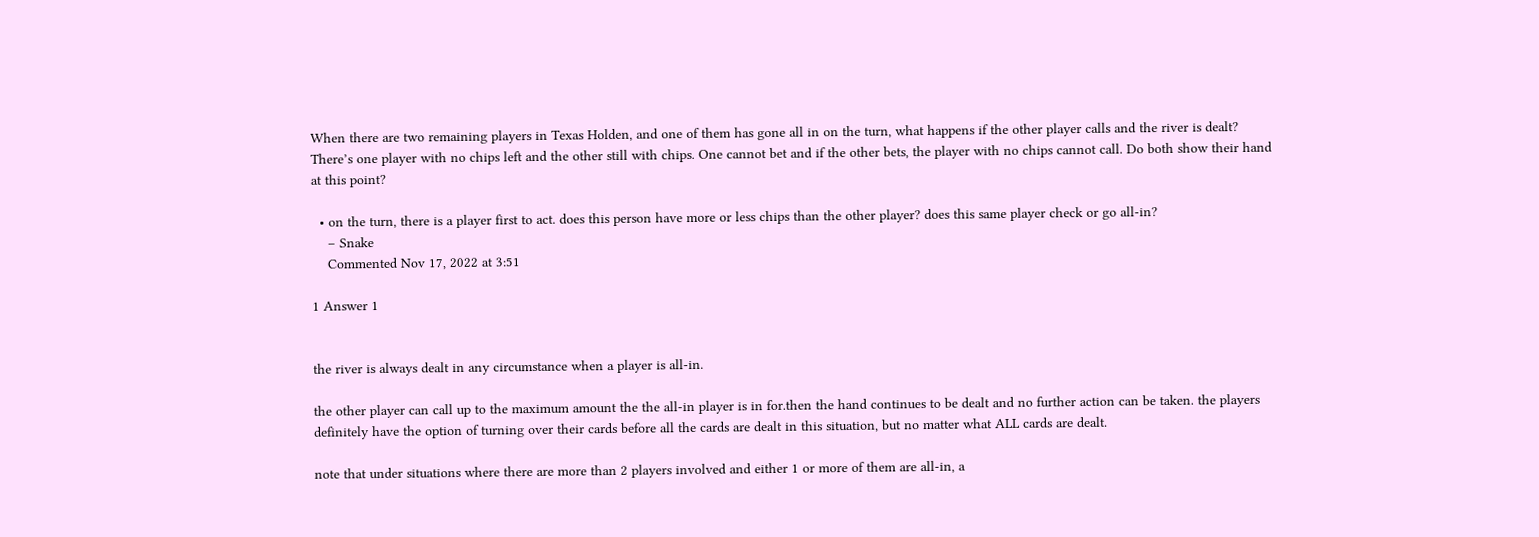When there are two remaining players in Texas Holden, and one of them has gone all in on the turn, what happens if the other player calls and the river is dealt? There’s one player with no chips left and the other still with chips. One cannot bet and if the other bets, the player with no chips cannot call. Do both show their hand at this point?

  • on the turn, there is a player first to act. does this person have more or less chips than the other player? does this same player check or go all-in?
    – Snake
    Commented Nov 17, 2022 at 3:51

1 Answer 1


the river is always dealt in any circumstance when a player is all-in.

the other player can call up to the maximum amount the the all-in player is in for.then the hand continues to be dealt and no further action can be taken. the players definitely have the option of turning over their cards before all the cards are dealt in this situation, but no matter what ALL cards are dealt.

note that under situations where there are more than 2 players involved and either 1 or more of them are all-in, a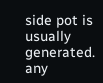side pot is usually generated. any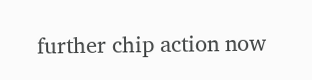further chip action now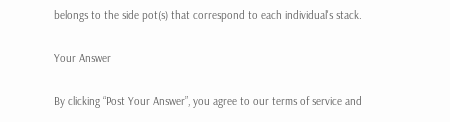belongs to the side pot(s) that correspond to each individual's stack.

Your Answer

By clicking “Post Your Answer”, you agree to our terms of service and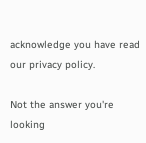acknowledge you have read our privacy policy.

Not the answer you're looking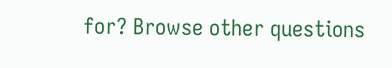for? Browse other questions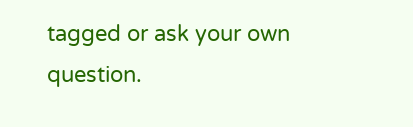tagged or ask your own question.